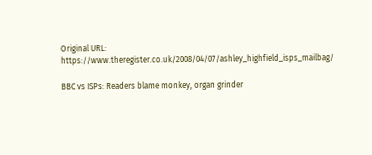Original URL: https://www.theregister.co.uk/2008/04/07/ashley_highfield_isps_mailbag/

BBC vs ISPs: Readers blame monkey, organ grinder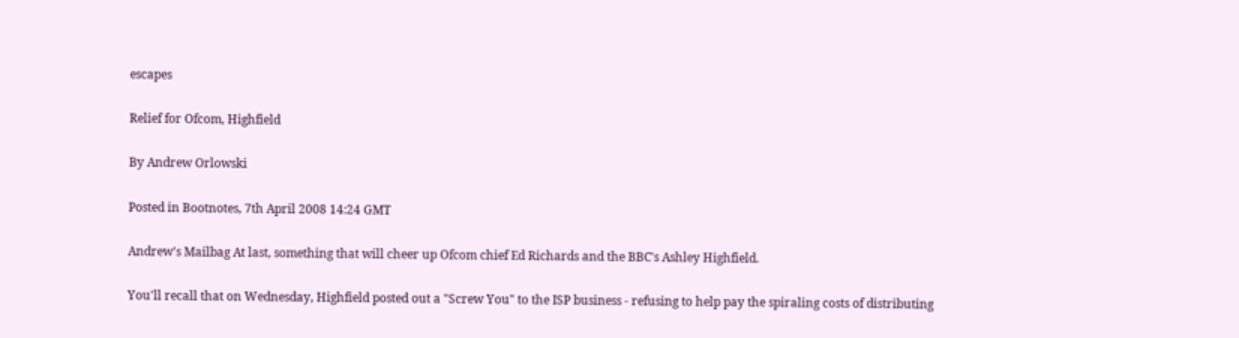escapes

Relief for Ofcom, Highfield

By Andrew Orlowski

Posted in Bootnotes, 7th April 2008 14:24 GMT

Andrew's Mailbag At last, something that will cheer up Ofcom chief Ed Richards and the BBC's Ashley Highfield.

You'll recall that on Wednesday, Highfield posted out a "Screw You" to the ISP business - refusing to help pay the spiraling costs of distributing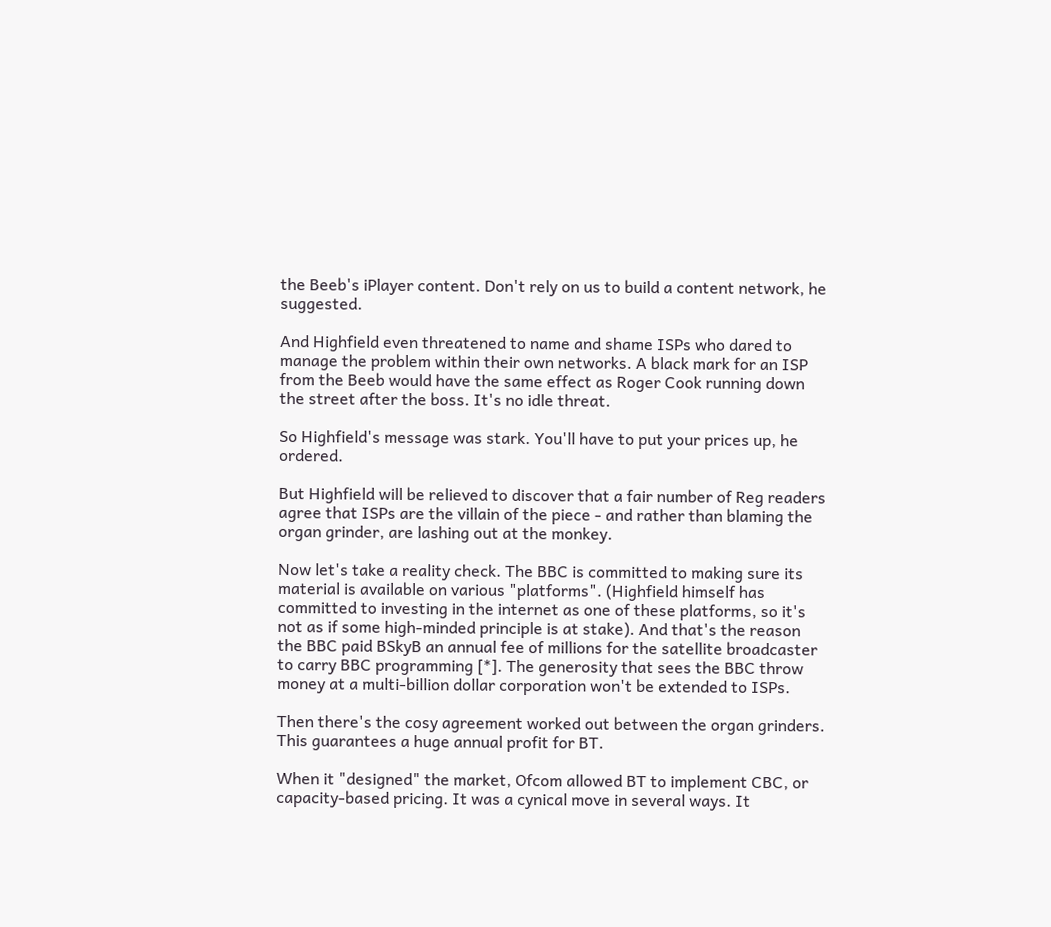the Beeb's iPlayer content. Don't rely on us to build a content network, he suggested.

And Highfield even threatened to name and shame ISPs who dared to manage the problem within their own networks. A black mark for an ISP from the Beeb would have the same effect as Roger Cook running down the street after the boss. It's no idle threat.

So Highfield's message was stark. You'll have to put your prices up, he ordered.

But Highfield will be relieved to discover that a fair number of Reg readers agree that ISPs are the villain of the piece - and rather than blaming the organ grinder, are lashing out at the monkey.

Now let's take a reality check. The BBC is committed to making sure its material is available on various "platforms". (Highfield himself has committed to investing in the internet as one of these platforms, so it's not as if some high-minded principle is at stake). And that's the reason the BBC paid BSkyB an annual fee of millions for the satellite broadcaster to carry BBC programming [*]. The generosity that sees the BBC throw money at a multi-billion dollar corporation won't be extended to ISPs.

Then there's the cosy agreement worked out between the organ grinders. This guarantees a huge annual profit for BT.

When it "designed" the market, Ofcom allowed BT to implement CBC, or capacity-based pricing. It was a cynical move in several ways. It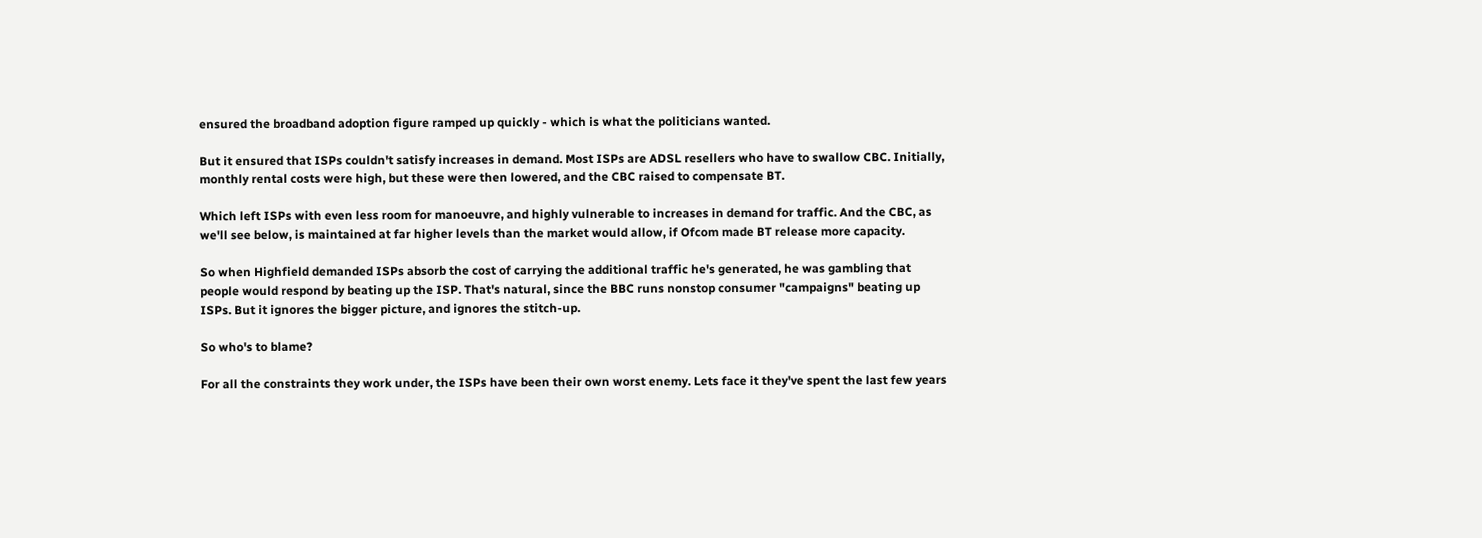ensured the broadband adoption figure ramped up quickly - which is what the politicians wanted.

But it ensured that ISPs couldn't satisfy increases in demand. Most ISPs are ADSL resellers who have to swallow CBC. Initially, monthly rental costs were high, but these were then lowered, and the CBC raised to compensate BT.

Which left ISPs with even less room for manoeuvre, and highly vulnerable to increases in demand for traffic. And the CBC, as we'll see below, is maintained at far higher levels than the market would allow, if Ofcom made BT release more capacity.

So when Highfield demanded ISPs absorb the cost of carrying the additional traffic he's generated, he was gambling that people would respond by beating up the ISP. That's natural, since the BBC runs nonstop consumer "campaigns" beating up ISPs. But it ignores the bigger picture, and ignores the stitch-up.

So who's to blame?

For all the constraints they work under, the ISPs have been their own worst enemy. Lets face it they've spent the last few years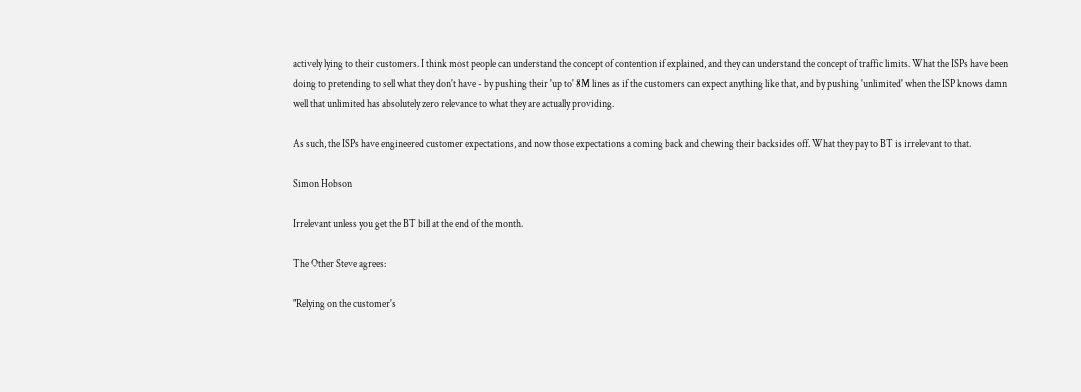actively lying to their customers. I think most people can understand the concept of contention if explained, and they can understand the concept of traffic limits. What the ISPs have been doing to pretending to sell what they don't have - by pushing their 'up to' 8M lines as if the customers can expect anything like that, and by pushing 'unlimited' when the ISP knows damn well that unlimited has absolutely zero relevance to what they are actually providing.

As such, the ISPs have engineered customer expectations, and now those expectations a coming back and chewing their backsides off. What they pay to BT is irrelevant to that.

Simon Hobson

Irrelevant unless you get the BT bill at the end of the month.

The Other Steve agrees:

"Relying on the customer's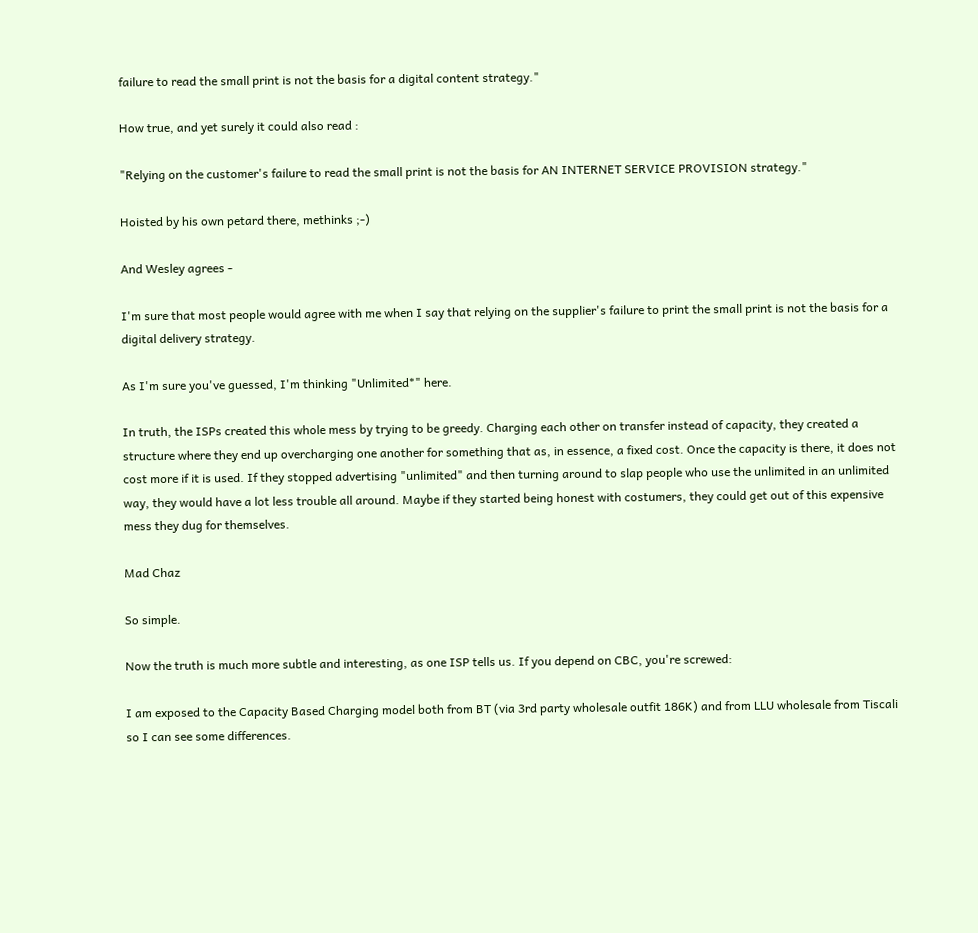failure to read the small print is not the basis for a digital content strategy."

How true, and yet surely it could also read :

"Relying on the customer's failure to read the small print is not the basis for AN INTERNET SERVICE PROVISION strategy."

Hoisted by his own petard there, methinks ;-)

And Wesley agrees -

I'm sure that most people would agree with me when I say that relying on the supplier's failure to print the small print is not the basis for a digital delivery strategy.

As I'm sure you've guessed, I'm thinking "Unlimited*" here.

In truth, the ISPs created this whole mess by trying to be greedy. Charging each other on transfer instead of capacity, they created a structure where they end up overcharging one another for something that as, in essence, a fixed cost. Once the capacity is there, it does not cost more if it is used. If they stopped advertising "unlimited" and then turning around to slap people who use the unlimited in an unlimited way, they would have a lot less trouble all around. Maybe if they started being honest with costumers, they could get out of this expensive mess they dug for themselves.

Mad Chaz

So simple.

Now the truth is much more subtle and interesting, as one ISP tells us. If you depend on CBC, you're screwed:

I am exposed to the Capacity Based Charging model both from BT (via 3rd party wholesale outfit 186K) and from LLU wholesale from Tiscali so I can see some differences.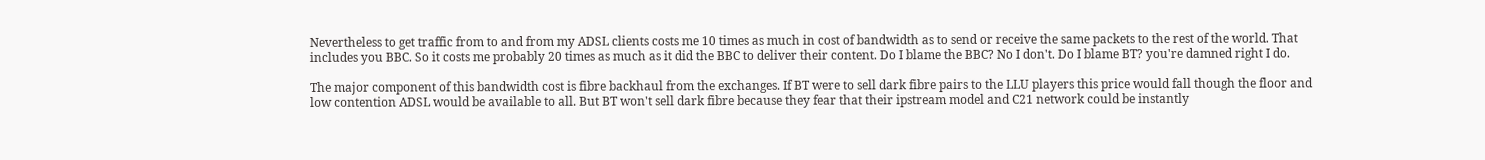Nevertheless to get traffic from to and from my ADSL clients costs me 10 times as much in cost of bandwidth as to send or receive the same packets to the rest of the world. That includes you BBC. So it costs me probably 20 times as much as it did the BBC to deliver their content. Do I blame the BBC? No I don't. Do I blame BT? you're damned right I do.

The major component of this bandwidth cost is fibre backhaul from the exchanges. If BT were to sell dark fibre pairs to the LLU players this price would fall though the floor and low contention ADSL would be available to all. But BT won't sell dark fibre because they fear that their ipstream model and C21 network could be instantly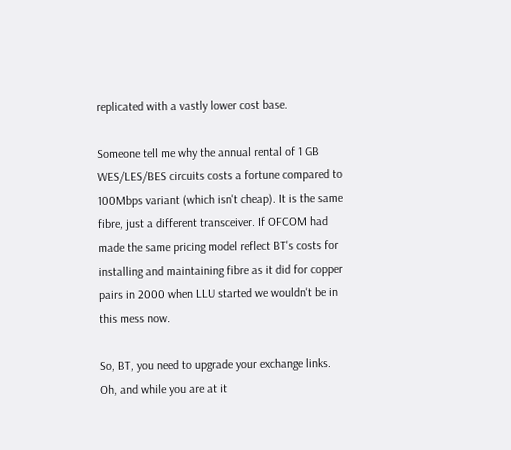replicated with a vastly lower cost base.

Someone tell me why the annual rental of 1 GB WES/LES/BES circuits costs a fortune compared to 100Mbps variant (which isn't cheap). It is the same fibre, just a different transceiver. If OFCOM had made the same pricing model reflect BT's costs for installing and maintaining fibre as it did for copper pairs in 2000 when LLU started we wouldn't be in this mess now.

So, BT, you need to upgrade your exchange links. Oh, and while you are at it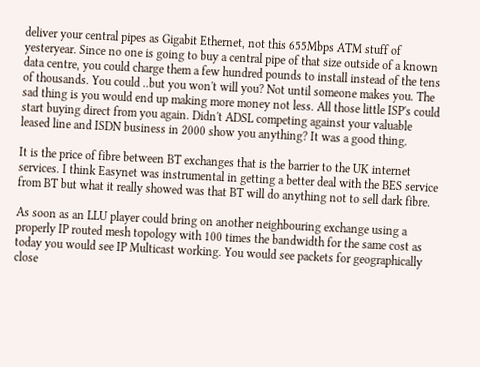deliver your central pipes as Gigabit Ethernet, not this 655Mbps ATM stuff of yesteryear. Since no one is going to buy a central pipe of that size outside of a known data centre, you could charge them a few hundred pounds to install instead of the tens of thousands. You could ..but you won't will you? Not until someone makes you. The sad thing is you would end up making more money not less. All those little ISP's could start buying direct from you again. Didn't ADSL competing against your valuable leased line and ISDN business in 2000 show you anything? It was a good thing.

It is the price of fibre between BT exchanges that is the barrier to the UK internet services. I think Easynet was instrumental in getting a better deal with the BES service from BT but what it really showed was that BT will do anything not to sell dark fibre.

As soon as an LLU player could bring on another neighbouring exchange using a properly IP routed mesh topology with 100 times the bandwidth for the same cost as today you would see IP Multicast working. You would see packets for geographically close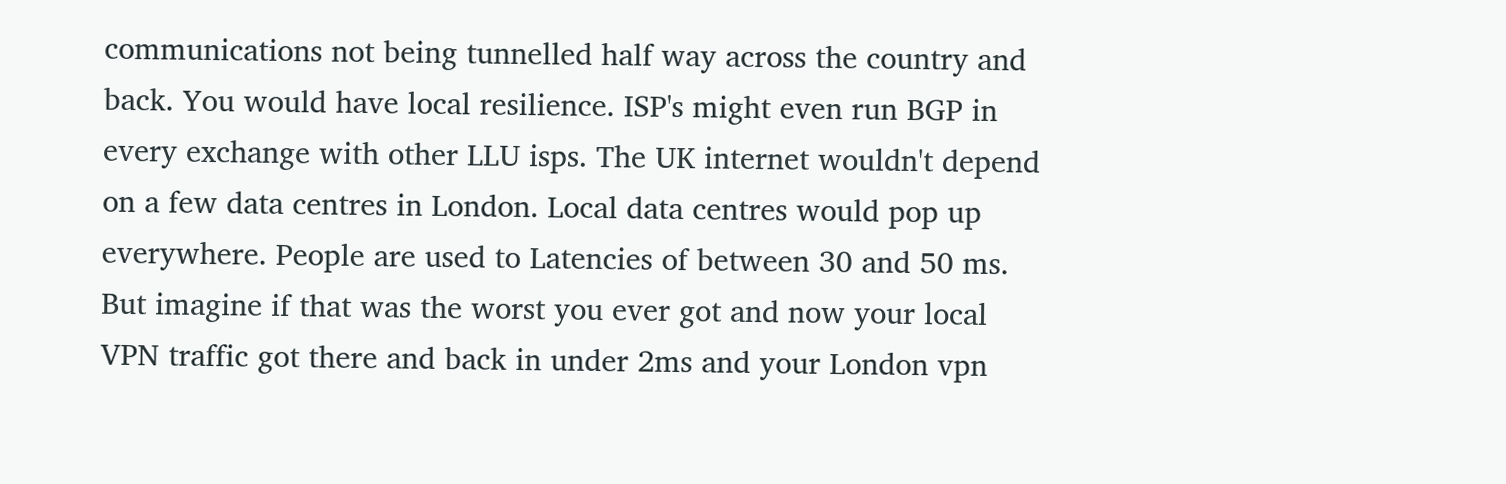communications not being tunnelled half way across the country and back. You would have local resilience. ISP's might even run BGP in every exchange with other LLU isps. The UK internet wouldn't depend on a few data centres in London. Local data centres would pop up everywhere. People are used to Latencies of between 30 and 50 ms. But imagine if that was the worst you ever got and now your local VPN traffic got there and back in under 2ms and your London vpn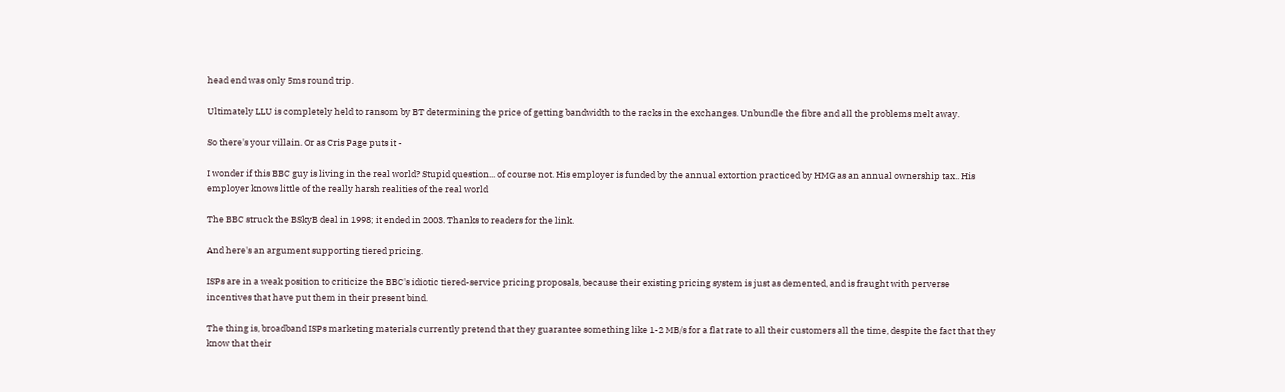head end was only 5ms round trip.

Ultimately LLU is completely held to ransom by BT determining the price of getting bandwidth to the racks in the exchanges. Unbundle the fibre and all the problems melt away.

So there's your villain. Or as Cris Page puts it -

I wonder if this BBC guy is living in the real world? Stupid question... of course not. His employer is funded by the annual extortion practiced by HMG as an annual ownership tax.. His employer knows little of the really harsh realities of the real world

The BBC struck the BSkyB deal in 1998; it ended in 2003. Thanks to readers for the link.

And here's an argument supporting tiered pricing.

ISPs are in a weak position to criticize the BBC's idiotic tiered-service pricing proposals, because their existing pricing system is just as demented, and is fraught with perverse incentives that have put them in their present bind.

The thing is, broadband ISPs marketing materials currently pretend that they guarantee something like 1-2 MB/s for a flat rate to all their customers all the time, despite the fact that they know that their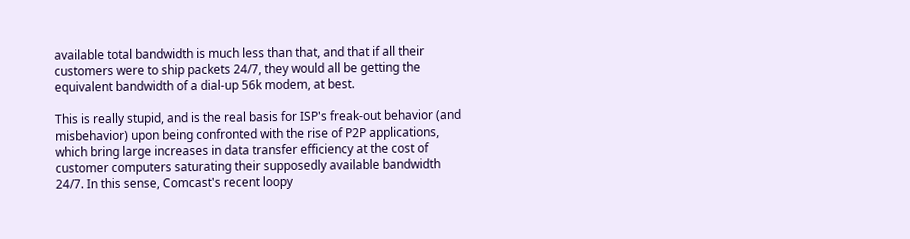available total bandwidth is much less than that, and that if all their customers were to ship packets 24/7, they would all be getting the equivalent bandwidth of a dial-up 56k modem, at best.

This is really stupid, and is the real basis for ISP's freak-out behavior (and misbehavior) upon being confronted with the rise of P2P applications, which bring large increases in data transfer efficiency at the cost of customer computers saturating their supposedly available bandwidth 24/7. In this sense, Comcast's recent loopy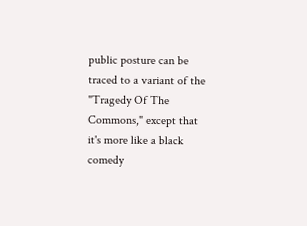public posture can be traced to a variant of the "Tragedy Of The Commons," except that it's more like a black comedy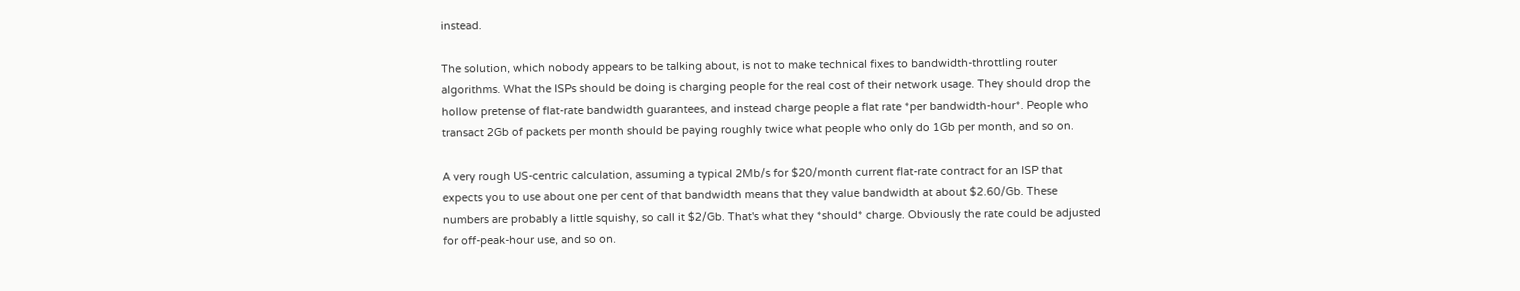instead.

The solution, which nobody appears to be talking about, is not to make technical fixes to bandwidth-throttling router algorithms. What the ISPs should be doing is charging people for the real cost of their network usage. They should drop the hollow pretense of flat-rate bandwidth guarantees, and instead charge people a flat rate *per bandwidth-hour*. People who transact 2Gb of packets per month should be paying roughly twice what people who only do 1Gb per month, and so on.

A very rough US-centric calculation, assuming a typical 2Mb/s for $20/month current flat-rate contract for an ISP that expects you to use about one per cent of that bandwidth means that they value bandwidth at about $2.60/Gb. These numbers are probably a little squishy, so call it $2/Gb. That's what they *should* charge. Obviously the rate could be adjusted for off-peak-hour use, and so on.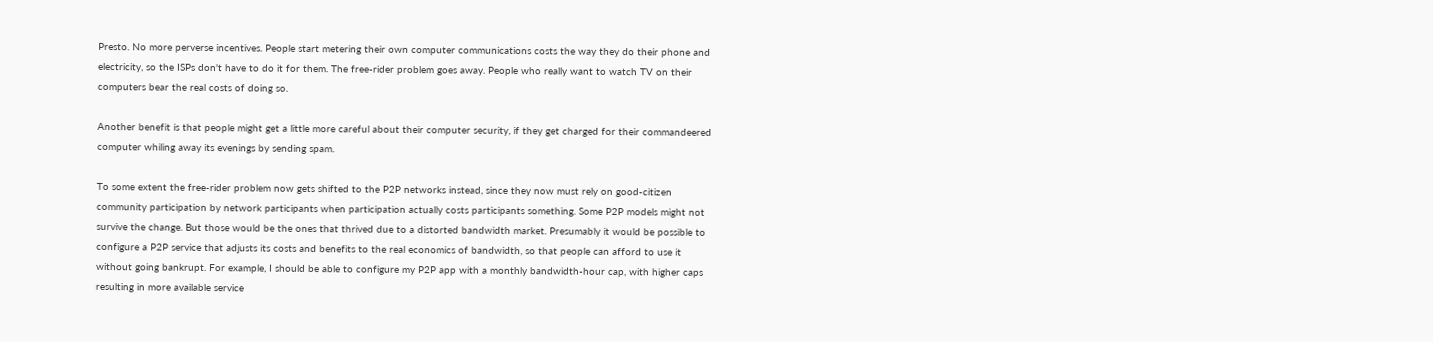Presto. No more perverse incentives. People start metering their own computer communications costs the way they do their phone and electricity, so the ISPs don't have to do it for them. The free-rider problem goes away. People who really want to watch TV on their computers bear the real costs of doing so.

Another benefit is that people might get a little more careful about their computer security, if they get charged for their commandeered computer whiling away its evenings by sending spam.

To some extent the free-rider problem now gets shifted to the P2P networks instead, since they now must rely on good-citizen community participation by network participants when participation actually costs participants something. Some P2P models might not survive the change. But those would be the ones that thrived due to a distorted bandwidth market. Presumably it would be possible to configure a P2P service that adjusts its costs and benefits to the real economics of bandwidth, so that people can afford to use it without going bankrupt. For example, I should be able to configure my P2P app with a monthly bandwidth-hour cap, with higher caps resulting in more available service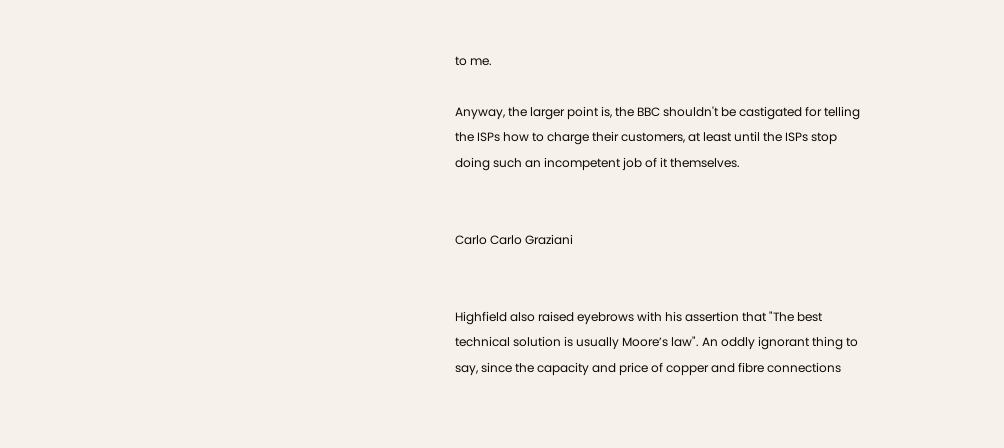to me.

Anyway, the larger point is, the BBC shouldn't be castigated for telling the ISPs how to charge their customers, at least until the ISPs stop doing such an incompetent job of it themselves.


Carlo Carlo Graziani


Highfield also raised eyebrows with his assertion that "The best technical solution is usually Moore’s law". An oddly ignorant thing to say, since the capacity and price of copper and fibre connections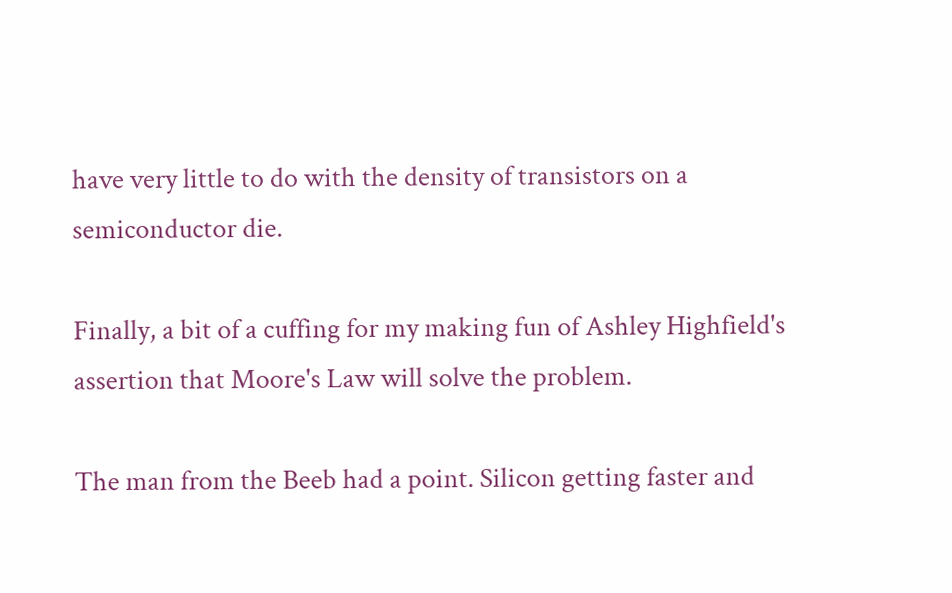have very little to do with the density of transistors on a semiconductor die.

Finally, a bit of a cuffing for my making fun of Ashley Highfield's assertion that Moore's Law will solve the problem.

The man from the Beeb had a point. Silicon getting faster and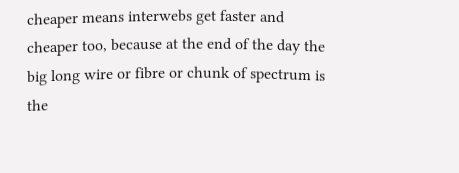cheaper means interwebs get faster and cheaper too, because at the end of the day the big long wire or fibre or chunk of spectrum is the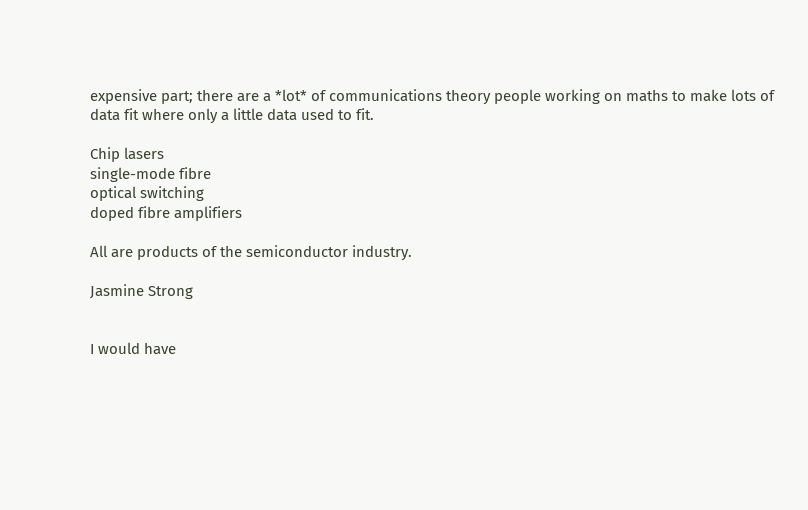expensive part; there are a *lot* of communications theory people working on maths to make lots of data fit where only a little data used to fit.

Chip lasers
single-mode fibre
optical switching
doped fibre amplifiers

All are products of the semiconductor industry.

Jasmine Strong


I would have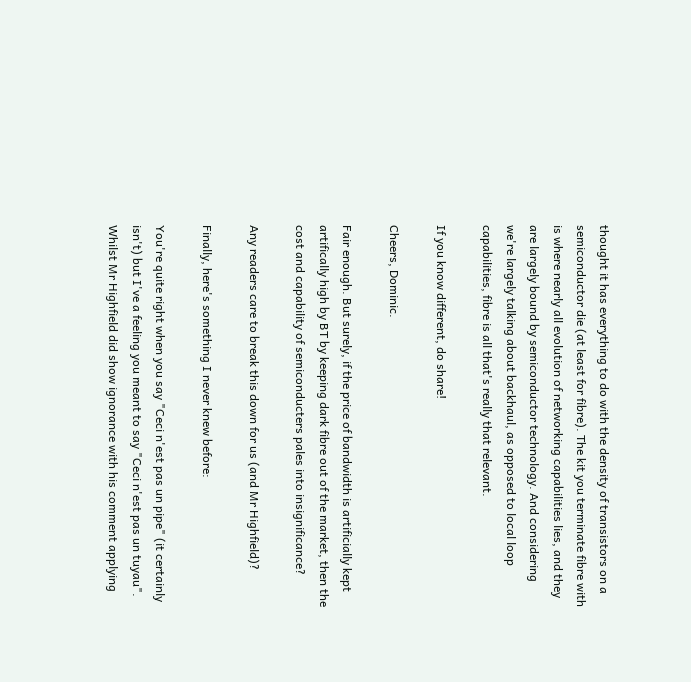thought it has everything to do with the density of transistors on a semiconductor die (at least for fibre). The kit you terminate fibre with is where nearly all evolution of networking capabilities lies, and they are largely bound by semiconductor technology. And considering we're largely talking about backhaul, as opposed to local loop capabilities, fibre is all that's really that relevant.

If you know different, do share!

Cheers, Dominic.

Fair enough. But surely, if the price of bandwidth is artificially kept artifically high by BT by keeping dark fibre out of the market, then the cost and capability of semiconducters pales into insignificance?

Any readers care to break this down for us (and Mr Highfield)?

Finally, here's something I never knew before:

You're quite right when you say "Ceci n'est pas un pipe" (it certainly isn't) but I've a feeling you meant to say "Ceci n'est pas un tuyau". Whilst Mr Highfield did show ignorance with his comment applying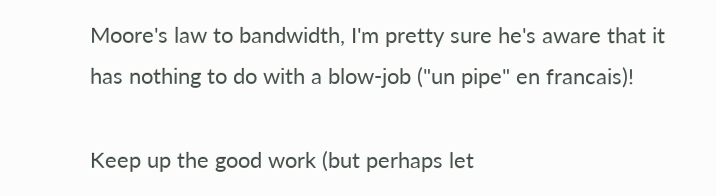Moore's law to bandwidth, I'm pretty sure he's aware that it has nothing to do with a blow-job ("un pipe" en francais)!

Keep up the good work (but perhaps let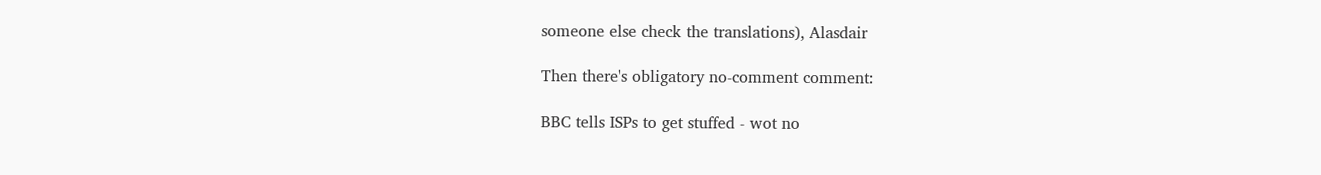someone else check the translations), Alasdair

Then there's obligatory no-comment comment:

BBC tells ISPs to get stuffed - wot no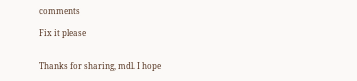comments

Fix it please


Thanks for sharing, mdl. I hope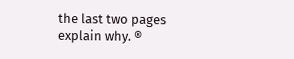the last two pages explain why. ®